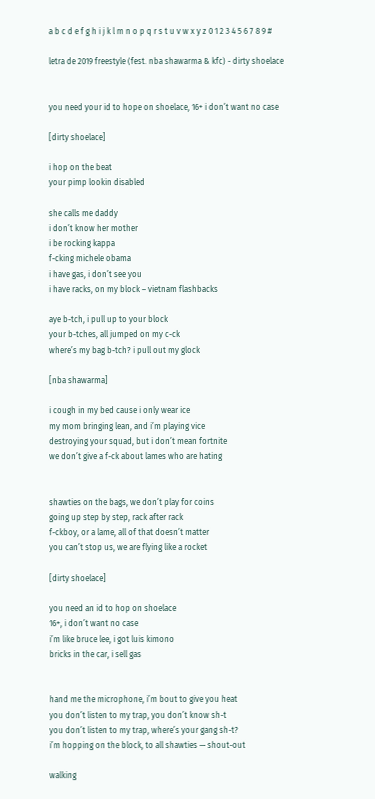a b c d e f g h i j k l m n o p q r s t u v w x y z 0 1 2 3 4 5 6 7 8 9 #

letra de 2019 freestyle (fest. nba shawarma & kfc) - dirty shoelace


you need your id to hope on shoelace, 16+ i don’t want no case

[dirty shoelace]

i hop on the beat
your pimp lookin disabled

she calls me daddy
i don’t know her mother
i be rocking kappa
f-cking michele obama
i have gas, i don’t see you
i have racks, on my block – vietnam flashbacks

aye b-tch, i pull up to your block
your b-tches, all jumped on my c-ck
where’s my bag b-tch? i pull out my glock

[nba shawarma]

i cough in my bed cause i only wear ice
my mom bringing lean, and i’m playing vice
destroying your squad, but i don’t mean fortnite
we don’t give a f-ck about lames who are hating


shawties on the bags, we don’t play for coins
going up step by step, rack after rack
f-ckboy, or a lame, all of that doesn’t matter
you can’t stop us, we are flying like a rocket

[dirty shoelace]

you need an id to hop on shoelace
16+, i don’t want no case
i’m like bruce lee, i got luis kimono
bricks in the car, i sell gas


hand me the microphone, i’m bout to give you heat
you don’t listen to my trap, you don’t know sh-t
you don’t listen to my trap, where’s your gang sh-t?
i’m hopping on the block, to all shawties — shout-out

walking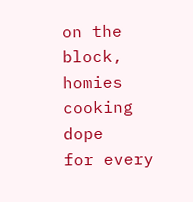on the block, homies cooking dope
for every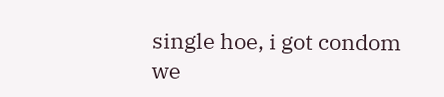single hoe, i got condom
we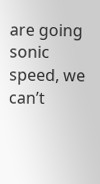are going sonic speed, we can’t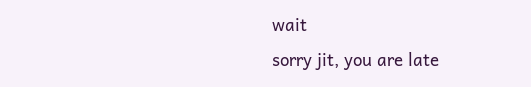wait
sorry jit, you are late